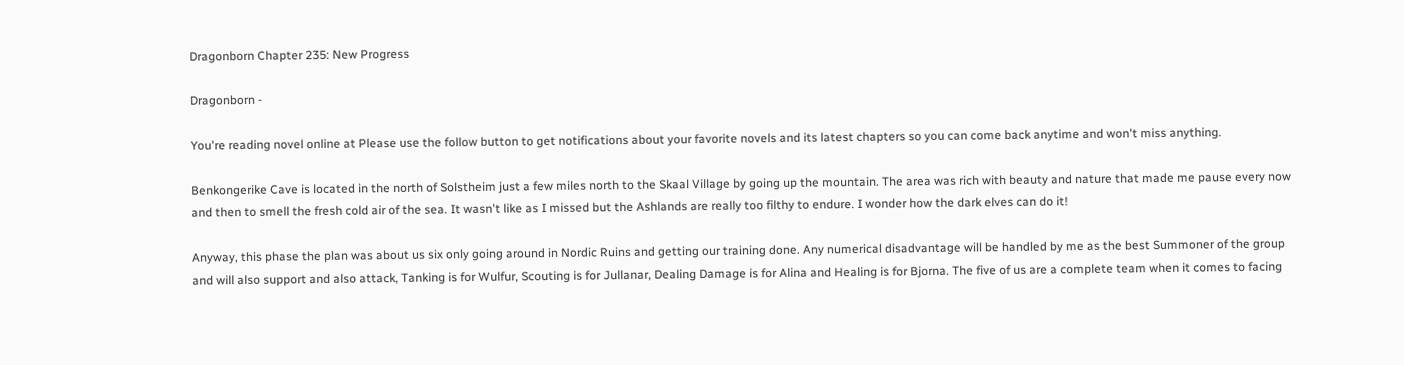Dragonborn Chapter 235: New Progress

Dragonborn -

You're reading novel online at Please use the follow button to get notifications about your favorite novels and its latest chapters so you can come back anytime and won't miss anything.

Benkongerike Cave is located in the north of Solstheim just a few miles north to the Skaal Village by going up the mountain. The area was rich with beauty and nature that made me pause every now and then to smell the fresh cold air of the sea. It wasn't like as I missed but the Ashlands are really too filthy to endure. I wonder how the dark elves can do it!

Anyway, this phase the plan was about us six only going around in Nordic Ruins and getting our training done. Any numerical disadvantage will be handled by me as the best Summoner of the group and will also support and also attack, Tanking is for Wulfur, Scouting is for Jullanar, Dealing Damage is for Alina and Healing is for Bjorna. The five of us are a complete team when it comes to facing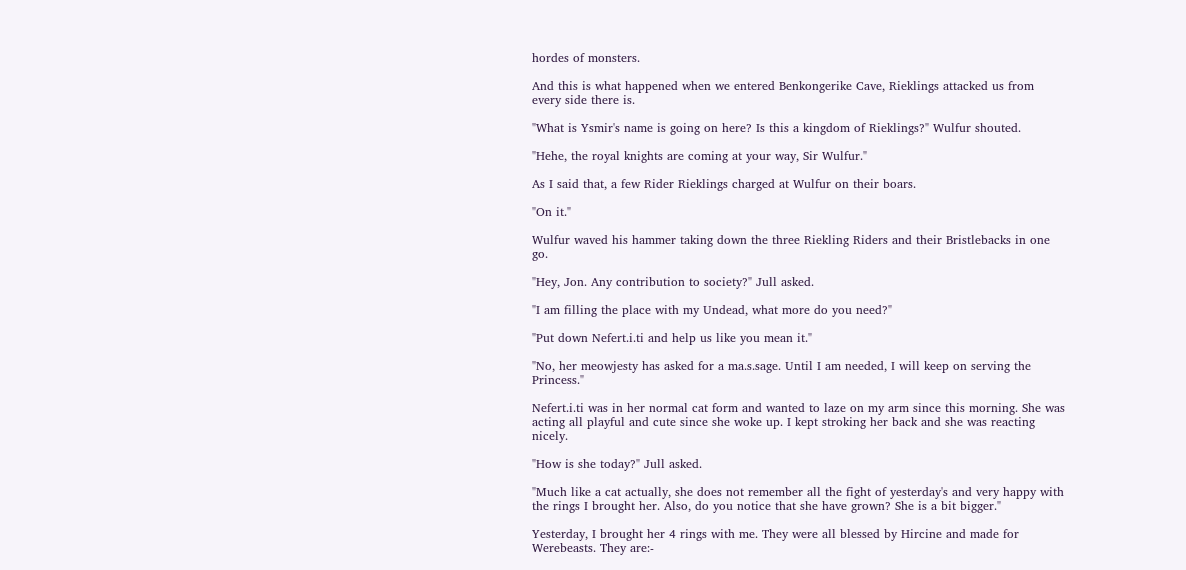hordes of monsters.

And this is what happened when we entered Benkongerike Cave, Rieklings attacked us from every side there is.

"What is Ysmir's name is going on here? Is this a kingdom of Rieklings?" Wulfur shouted.

"Hehe, the royal knights are coming at your way, Sir Wulfur."

As I said that, a few Rider Rieklings charged at Wulfur on their boars.

"On it."

Wulfur waved his hammer taking down the three Riekling Riders and their Bristlebacks in one go.

"Hey, Jon. Any contribution to society?" Jull asked.

"I am filling the place with my Undead, what more do you need?"

"Put down Nefert.i.ti and help us like you mean it."

"No, her meowjesty has asked for a ma.s.sage. Until I am needed, I will keep on serving the Princess."

Nefert.i.ti was in her normal cat form and wanted to laze on my arm since this morning. She was acting all playful and cute since she woke up. I kept stroking her back and she was reacting nicely.

"How is she today?" Jull asked.

"Much like a cat actually, she does not remember all the fight of yesterday's and very happy with the rings I brought her. Also, do you notice that she have grown? She is a bit bigger."

Yesterday, I brought her 4 rings with me. They were all blessed by Hircine and made for Werebeasts. They are:-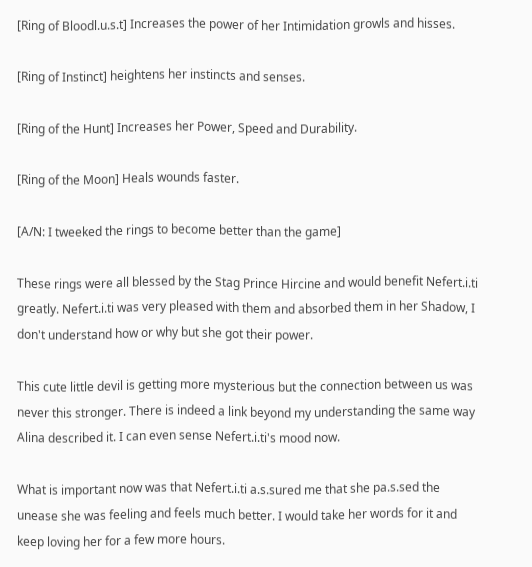[Ring of Bloodl.u.s.t] Increases the power of her Intimidation growls and hisses.

[Ring of Instinct] heightens her instincts and senses.

[Ring of the Hunt] Increases her Power, Speed and Durability.

[Ring of the Moon] Heals wounds faster.

[A/N: I tweeked the rings to become better than the game]

These rings were all blessed by the Stag Prince Hircine and would benefit Nefert.i.ti greatly. Nefert.i.ti was very pleased with them and absorbed them in her Shadow, I don't understand how or why but she got their power.

This cute little devil is getting more mysterious but the connection between us was never this stronger. There is indeed a link beyond my understanding the same way Alina described it. I can even sense Nefert.i.ti's mood now.

What is important now was that Nefert.i.ti a.s.sured me that she pa.s.sed the unease she was feeling and feels much better. I would take her words for it and keep loving her for a few more hours.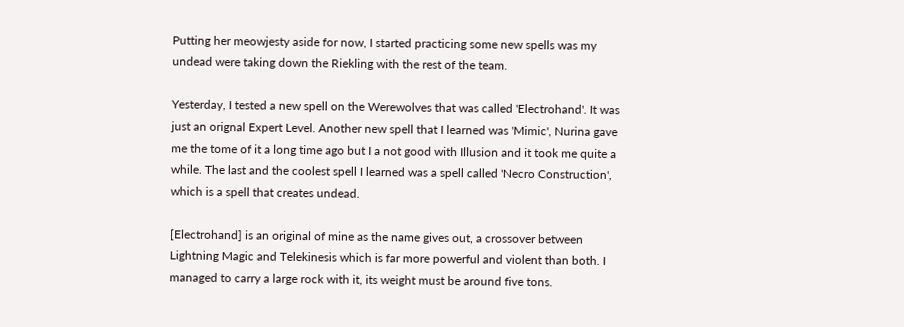Putting her meowjesty aside for now, I started practicing some new spells was my undead were taking down the Riekling with the rest of the team.

Yesterday, I tested a new spell on the Werewolves that was called 'Electrohand'. It was just an orignal Expert Level. Another new spell that I learned was 'Mimic', Nurina gave me the tome of it a long time ago but I a not good with Illusion and it took me quite a while. The last and the coolest spell I learned was a spell called 'Necro Construction', which is a spell that creates undead.

[Electrohand] is an original of mine as the name gives out, a crossover between Lightning Magic and Telekinesis which is far more powerful and violent than both. I managed to carry a large rock with it, its weight must be around five tons.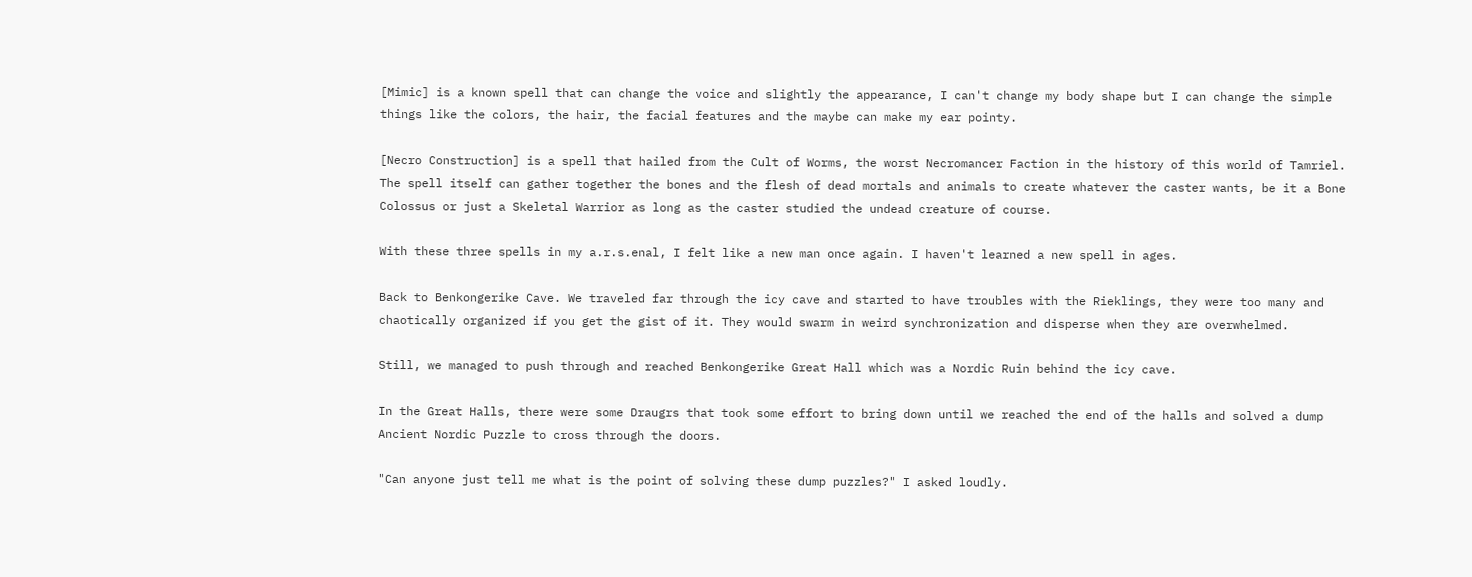[Mimic] is a known spell that can change the voice and slightly the appearance, I can't change my body shape but I can change the simple things like the colors, the hair, the facial features and the maybe can make my ear pointy.

[Necro Construction] is a spell that hailed from the Cult of Worms, the worst Necromancer Faction in the history of this world of Tamriel. The spell itself can gather together the bones and the flesh of dead mortals and animals to create whatever the caster wants, be it a Bone Colossus or just a Skeletal Warrior as long as the caster studied the undead creature of course.

With these three spells in my a.r.s.enal, I felt like a new man once again. I haven't learned a new spell in ages.

Back to Benkongerike Cave. We traveled far through the icy cave and started to have troubles with the Rieklings, they were too many and chaotically organized if you get the gist of it. They would swarm in weird synchronization and disperse when they are overwhelmed.

Still, we managed to push through and reached Benkongerike Great Hall which was a Nordic Ruin behind the icy cave.

In the Great Halls, there were some Draugrs that took some effort to bring down until we reached the end of the halls and solved a dump Ancient Nordic Puzzle to cross through the doors.

"Can anyone just tell me what is the point of solving these dump puzzles?" I asked loudly.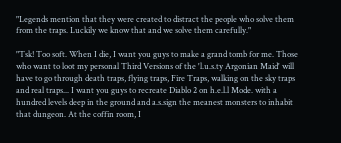"Legends mention that they were created to distract the people who solve them from the traps. Luckily we know that and we solve them carefully."

"Tsk! Too soft. When I die, I want you guys to make a grand tomb for me. Those who want to loot my personal Third Versions of the 'l.u.s.ty Argonian Maid' will have to go through death traps, flying traps, Fire Traps, walking on the sky traps and real traps... I want you guys to recreate Diablo 2 on h.e.l.l Mode. with a hundred levels deep in the ground and a.s.sign the meanest monsters to inhabit that dungeon. At the coffin room, I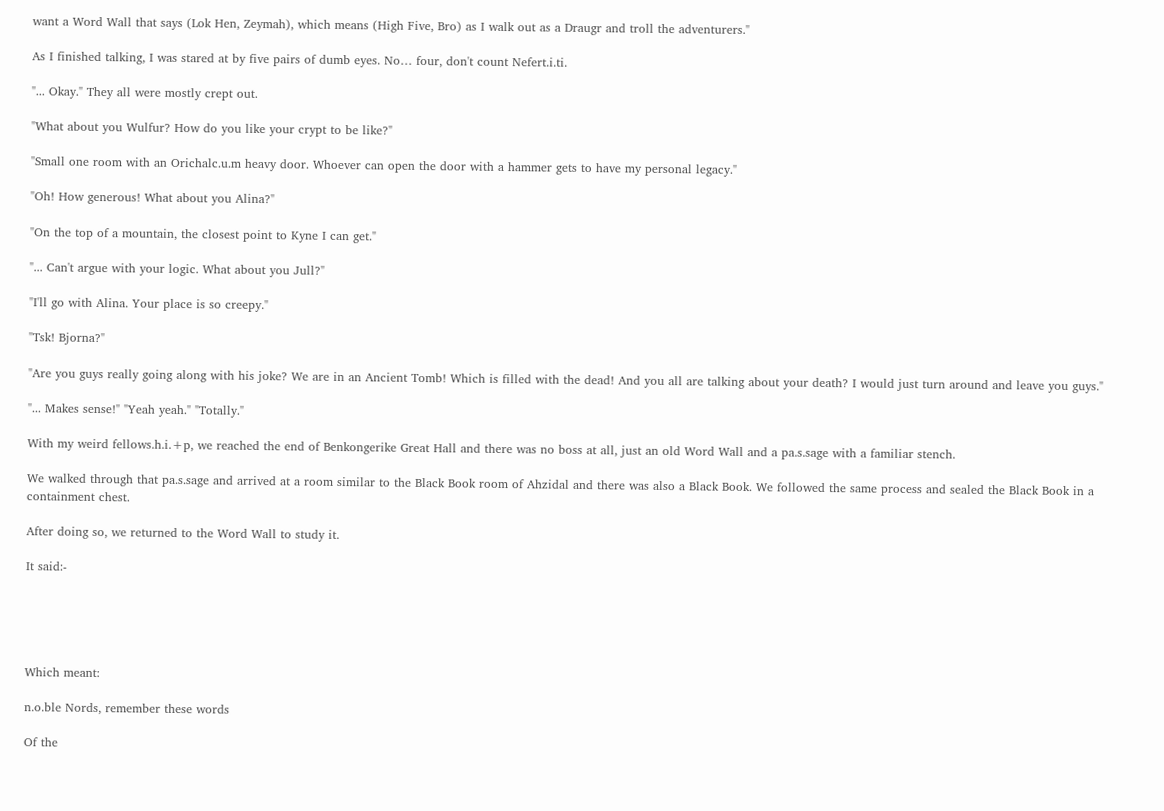want a Word Wall that says (Lok Hen, Zeymah), which means (High Five, Bro) as I walk out as a Draugr and troll the adventurers."

As I finished talking, I was stared at by five pairs of dumb eyes. No… four, don't count Nefert.i.ti.

"... Okay." They all were mostly crept out.

"What about you Wulfur? How do you like your crypt to be like?"

"Small one room with an Orichalc.u.m heavy door. Whoever can open the door with a hammer gets to have my personal legacy."

"Oh! How generous! What about you Alina?"

"On the top of a mountain, the closest point to Kyne I can get."

"... Can't argue with your logic. What about you Jull?"

"I'll go with Alina. Your place is so creepy."

"Tsk! Bjorna?"

"Are you guys really going along with his joke? We are in an Ancient Tomb! Which is filled with the dead! And you all are talking about your death? I would just turn around and leave you guys."

"... Makes sense!" "Yeah yeah." "Totally."

With my weird fellows.h.i.+p, we reached the end of Benkongerike Great Hall and there was no boss at all, just an old Word Wall and a pa.s.sage with a familiar stench.

We walked through that pa.s.sage and arrived at a room similar to the Black Book room of Ahzidal and there was also a Black Book. We followed the same process and sealed the Black Book in a containment chest.

After doing so, we returned to the Word Wall to study it.

It said:-





Which meant:

n.o.ble Nords, remember these words

Of the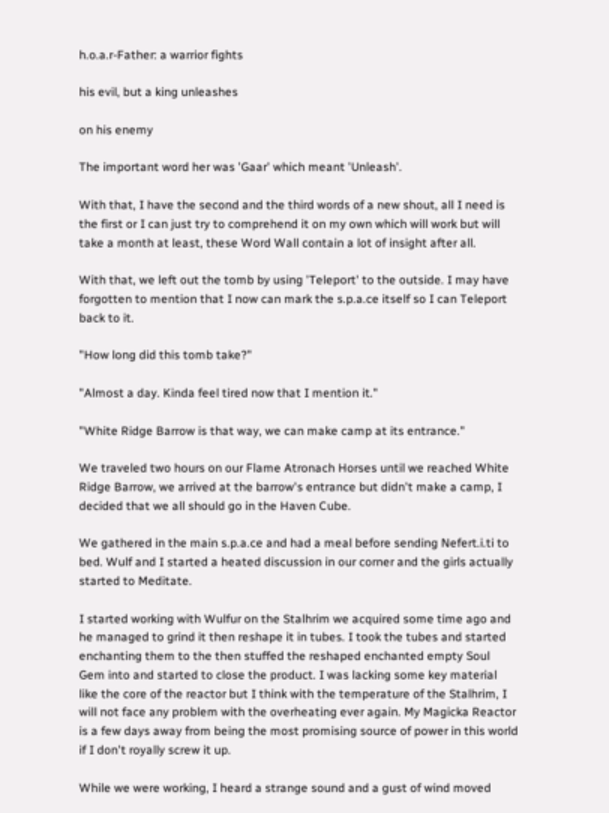h.o.a.r-Father: a warrior fights

his evil, but a king unleashes

on his enemy

The important word her was 'Gaar' which meant 'Unleash'.

With that, I have the second and the third words of a new shout, all I need is the first or I can just try to comprehend it on my own which will work but will take a month at least, these Word Wall contain a lot of insight after all.

With that, we left out the tomb by using 'Teleport' to the outside. I may have forgotten to mention that I now can mark the s.p.a.ce itself so I can Teleport back to it.

"How long did this tomb take?"

"Almost a day. Kinda feel tired now that I mention it."

"White Ridge Barrow is that way, we can make camp at its entrance."

We traveled two hours on our Flame Atronach Horses until we reached White Ridge Barrow, we arrived at the barrow's entrance but didn't make a camp, I decided that we all should go in the Haven Cube.

We gathered in the main s.p.a.ce and had a meal before sending Nefert.i.ti to bed. Wulf and I started a heated discussion in our corner and the girls actually started to Meditate.

I started working with Wulfur on the Stalhrim we acquired some time ago and he managed to grind it then reshape it in tubes. I took the tubes and started enchanting them to the then stuffed the reshaped enchanted empty Soul Gem into and started to close the product. I was lacking some key material like the core of the reactor but I think with the temperature of the Stalhrim, I will not face any problem with the overheating ever again. My Magicka Reactor is a few days away from being the most promising source of power in this world if I don't royally screw it up.

While we were working, I heard a strange sound and a gust of wind moved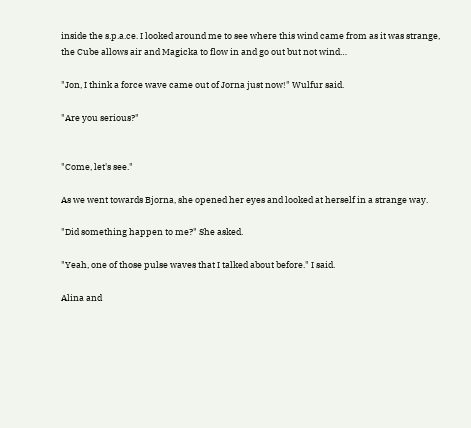inside the s.p.a.ce. I looked around me to see where this wind came from as it was strange, the Cube allows air and Magicka to flow in and go out but not wind…

"Jon, I think a force wave came out of Jorna just now!" Wulfur said.

"Are you serious?"


"Come, let's see."

As we went towards Bjorna, she opened her eyes and looked at herself in a strange way.

"Did something happen to me?" She asked.

"Yeah, one of those pulse waves that I talked about before." I said.

Alina and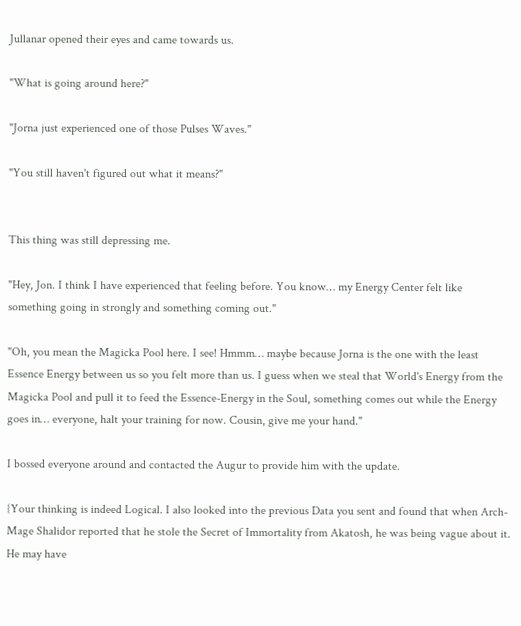Jullanar opened their eyes and came towards us.

"What is going around here?"

"Jorna just experienced one of those Pulses Waves."

"You still haven't figured out what it means?"


This thing was still depressing me.

"Hey, Jon. I think I have experienced that feeling before. You know… my Energy Center felt like something going in strongly and something coming out."

"Oh, you mean the Magicka Pool here. I see! Hmmm… maybe because Jorna is the one with the least Essence Energy between us so you felt more than us. I guess when we steal that World's Energy from the Magicka Pool and pull it to feed the Essence-Energy in the Soul, something comes out while the Energy goes in… everyone, halt your training for now. Cousin, give me your hand."

I bossed everyone around and contacted the Augur to provide him with the update.

{Your thinking is indeed Logical. I also looked into the previous Data you sent and found that when Arch-Mage Shalidor reported that he stole the Secret of Immortality from Akatosh, he was being vague about it. He may have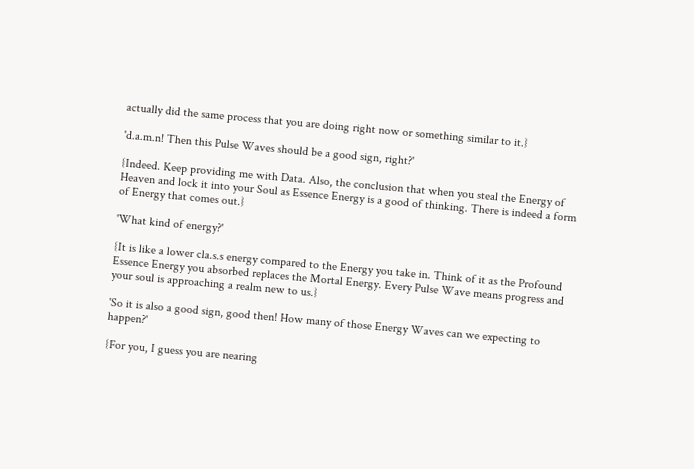actually did the same process that you are doing right now or something similar to it.}

'd.a.m.n! Then this Pulse Waves should be a good sign, right?'

{Indeed. Keep providing me with Data. Also, the conclusion that when you steal the Energy of Heaven and lock it into your Soul as Essence Energy is a good of thinking. There is indeed a form of Energy that comes out.}

'What kind of energy?'

{It is like a lower cla.s.s energy compared to the Energy you take in. Think of it as the Profound Essence Energy you absorbed replaces the Mortal Energy. Every Pulse Wave means progress and your soul is approaching a realm new to us.}

'So it is also a good sign, good then! How many of those Energy Waves can we expecting to happen?'

{For you, I guess you are nearing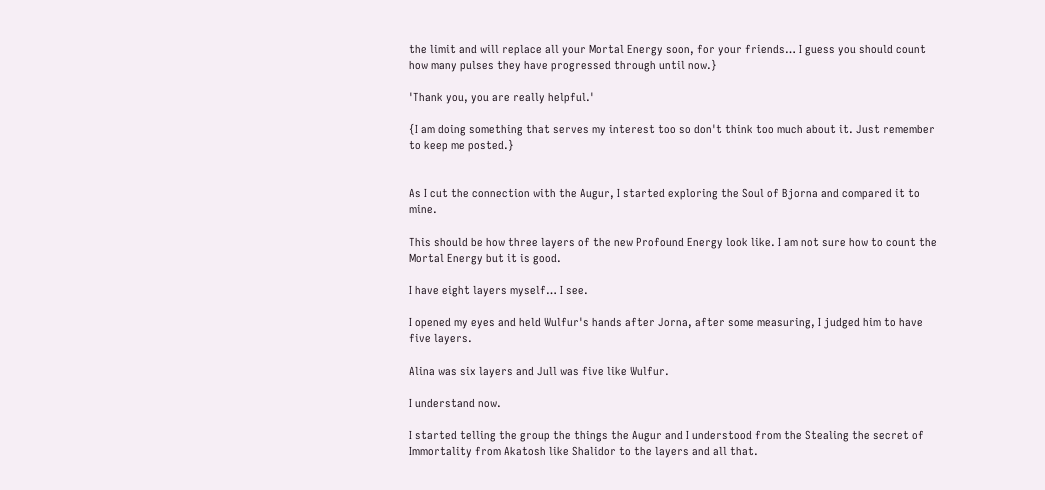the limit and will replace all your Mortal Energy soon, for your friends… I guess you should count how many pulses they have progressed through until now.}

'Thank you, you are really helpful.'

{I am doing something that serves my interest too so don't think too much about it. Just remember to keep me posted.}


As I cut the connection with the Augur, I started exploring the Soul of Bjorna and compared it to mine.

This should be how three layers of the new Profound Energy look like. I am not sure how to count the Mortal Energy but it is good.

I have eight layers myself… I see.

I opened my eyes and held Wulfur's hands after Jorna, after some measuring, I judged him to have five layers.

Alina was six layers and Jull was five like Wulfur.

I understand now.

I started telling the group the things the Augur and I understood from the Stealing the secret of Immortality from Akatosh like Shalidor to the layers and all that.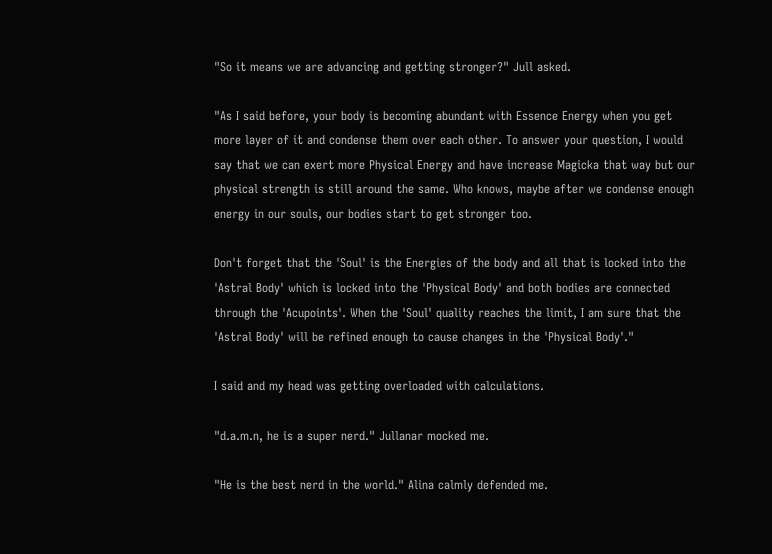"So it means we are advancing and getting stronger?" Jull asked.

"As I said before, your body is becoming abundant with Essence Energy when you get more layer of it and condense them over each other. To answer your question, I would say that we can exert more Physical Energy and have increase Magicka that way but our physical strength is still around the same. Who knows, maybe after we condense enough energy in our souls, our bodies start to get stronger too.

Don't forget that the 'Soul' is the Energies of the body and all that is locked into the 'Astral Body' which is locked into the 'Physical Body' and both bodies are connected through the 'Acupoints'. When the 'Soul' quality reaches the limit, I am sure that the 'Astral Body' will be refined enough to cause changes in the 'Physical Body'."

I said and my head was getting overloaded with calculations.

"d.a.m.n, he is a super nerd." Jullanar mocked me.

"He is the best nerd in the world." Alina calmly defended me.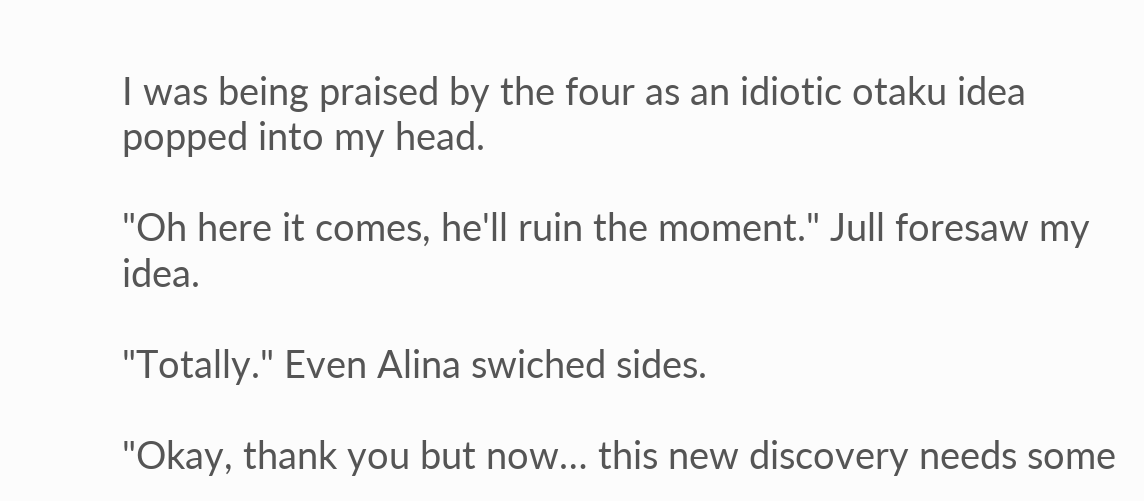I was being praised by the four as an idiotic otaku idea popped into my head.

"Oh here it comes, he'll ruin the moment." Jull foresaw my idea.

"Totally." Even Alina swiched sides.

"Okay, thank you but now… this new discovery needs some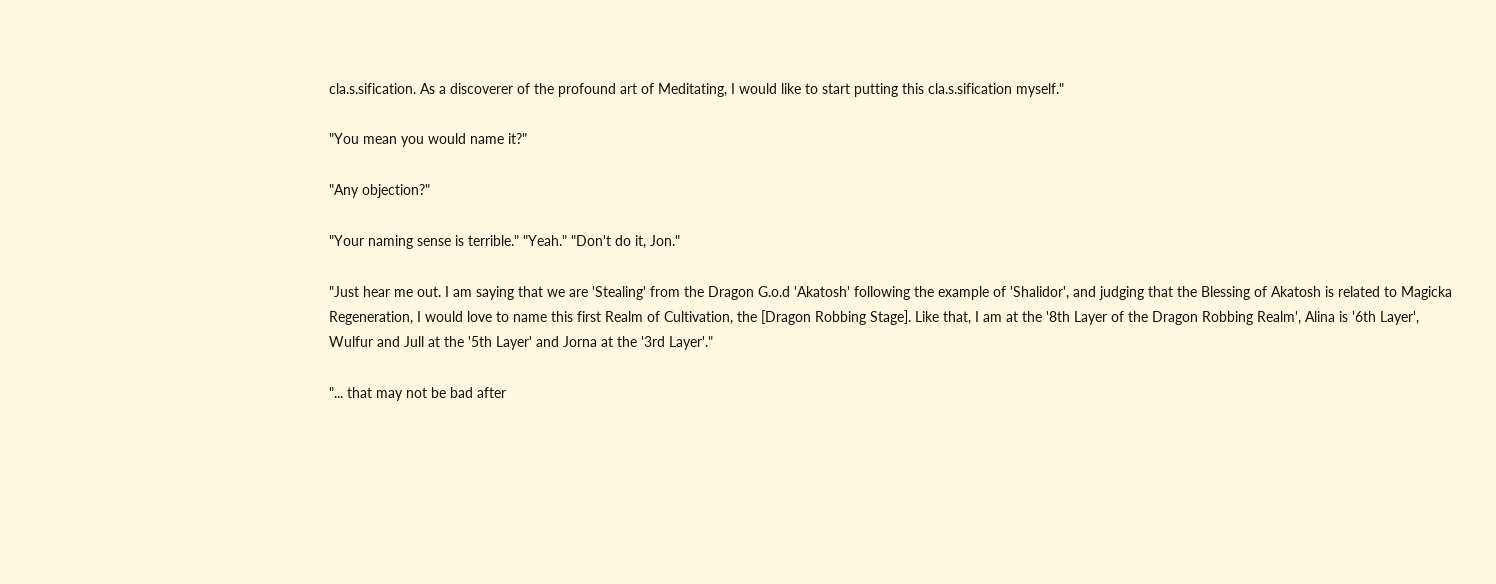cla.s.sification. As a discoverer of the profound art of Meditating, I would like to start putting this cla.s.sification myself."

"You mean you would name it?"

"Any objection?"

"Your naming sense is terrible." "Yeah." "Don't do it, Jon."

"Just hear me out. I am saying that we are 'Stealing' from the Dragon G.o.d 'Akatosh' following the example of 'Shalidor', and judging that the Blessing of Akatosh is related to Magicka Regeneration, I would love to name this first Realm of Cultivation, the [Dragon Robbing Stage]. Like that, I am at the '8th Layer of the Dragon Robbing Realm', Alina is '6th Layer', Wulfur and Jull at the '5th Layer' and Jorna at the '3rd Layer'."

"... that may not be bad after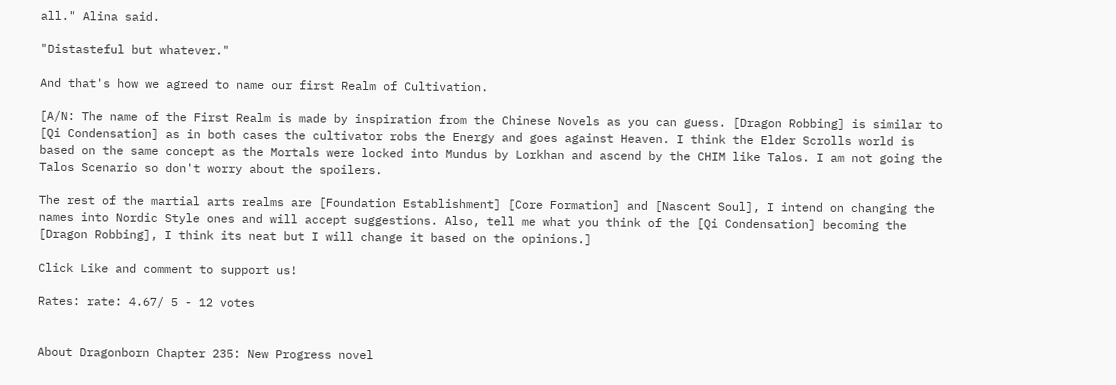all." Alina said.

"Distasteful but whatever."

And that's how we agreed to name our first Realm of Cultivation.

[A/N: The name of the First Realm is made by inspiration from the Chinese Novels as you can guess. [Dragon Robbing] is similar to [Qi Condensation] as in both cases the cultivator robs the Energy and goes against Heaven. I think the Elder Scrolls world is based on the same concept as the Mortals were locked into Mundus by Lorkhan and ascend by the CHIM like Talos. I am not going the Talos Scenario so don't worry about the spoilers.

The rest of the martial arts realms are [Foundation Establishment] [Core Formation] and [Nascent Soul], I intend on changing the names into Nordic Style ones and will accept suggestions. Also, tell me what you think of the [Qi Condensation] becoming the [Dragon Robbing], I think its neat but I will change it based on the opinions.]

Click Like and comment to support us!

Rates: rate: 4.67/ 5 - 12 votes


About Dragonborn Chapter 235: New Progress novel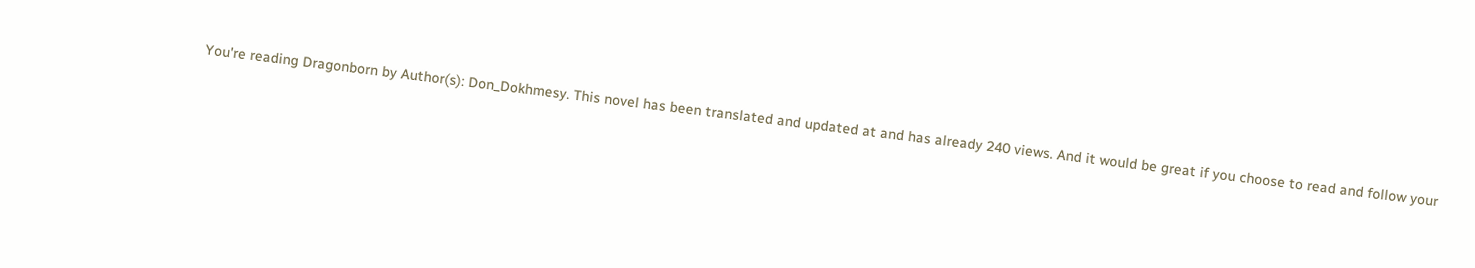You're reading Dragonborn by Author(s): Don_Dokhmesy. This novel has been translated and updated at and has already 240 views. And it would be great if you choose to read and follow your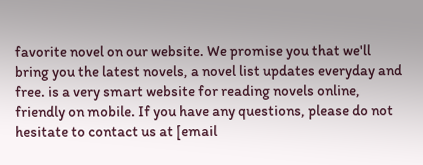favorite novel on our website. We promise you that we'll bring you the latest novels, a novel list updates everyday and free. is a very smart website for reading novels online, friendly on mobile. If you have any questions, please do not hesitate to contact us at [email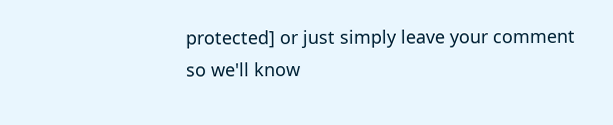protected] or just simply leave your comment so we'll know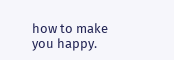how to make you happy.